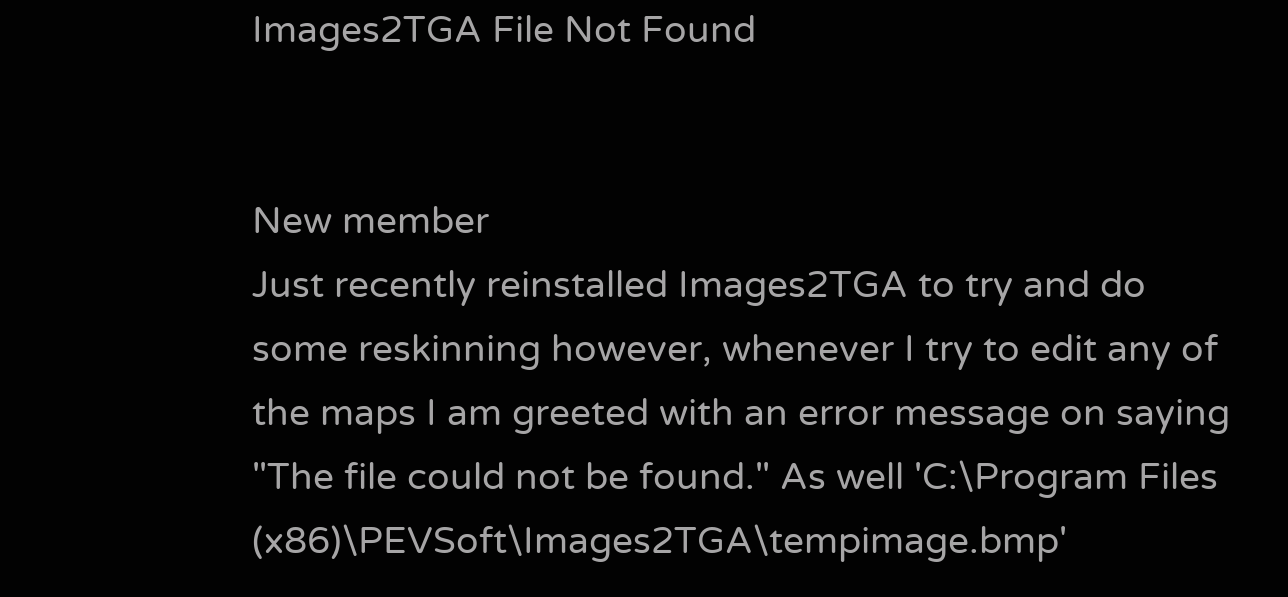Images2TGA File Not Found


New member
Just recently reinstalled Images2TGA to try and do some reskinning however, whenever I try to edit any of the maps I am greeted with an error message on saying "The file could not be found." As well 'C:\Program Files (x86)\PEVSoft\Images2TGA\tempimage.bmp'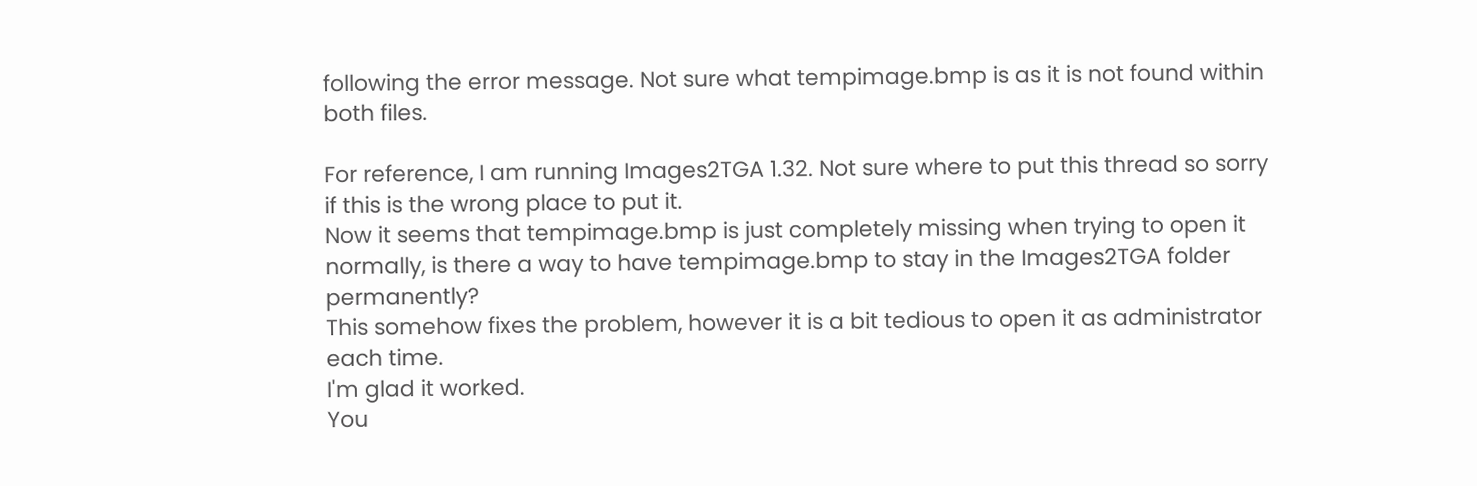following the error message. Not sure what tempimage.bmp is as it is not found within both files.

For reference, I am running Images2TGA 1.32. Not sure where to put this thread so sorry if this is the wrong place to put it.
Now it seems that tempimage.bmp is just completely missing when trying to open it normally, is there a way to have tempimage.bmp to stay in the Images2TGA folder permanently?
This somehow fixes the problem, however it is a bit tedious to open it as administrator each time.
I'm glad it worked.
You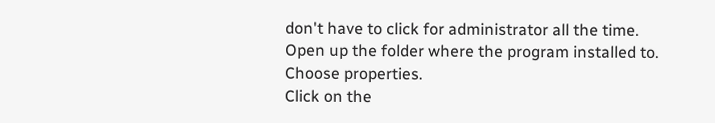don't have to click for administrator all the time.
Open up the folder where the program installed to.
Choose properties.
Click on the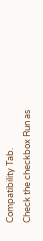Compatibility Tab.
Check the checkbox Run as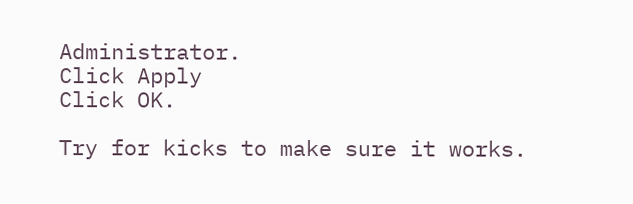Administrator.
Click Apply
Click OK.

Try for kicks to make sure it works.